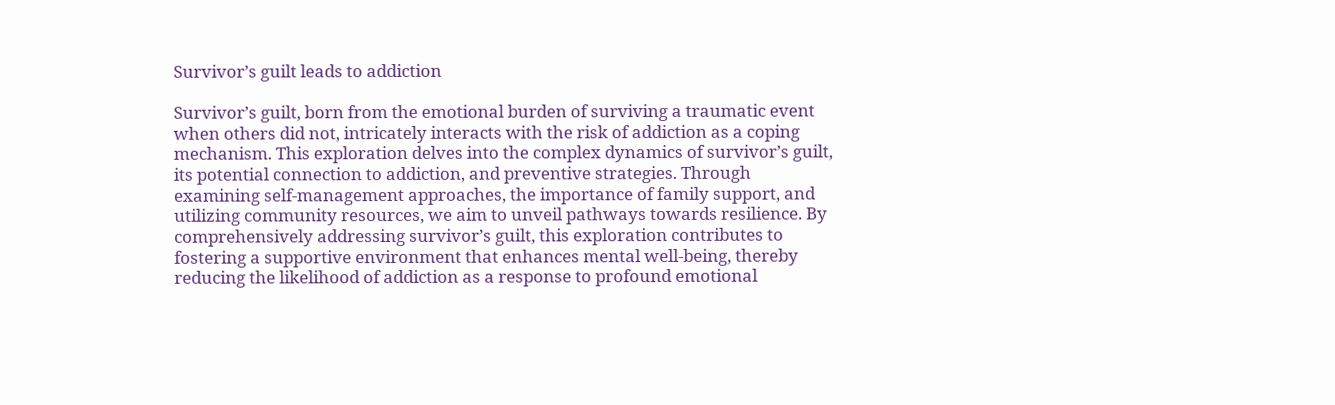Survivor’s guilt leads to addiction

Survivor’s guilt, born from the emotional burden of surviving a traumatic event when others did not, intricately interacts with the risk of addiction as a coping mechanism. This exploration delves into the complex dynamics of survivor’s guilt, its potential connection to addiction, and preventive strategies. Through examining self-management approaches, the importance of family support, and utilizing community resources, we aim to unveil pathways towards resilience. By comprehensively addressing survivor’s guilt, this exploration contributes to fostering a supportive environment that enhances mental well-being, thereby reducing the likelihood of addiction as a response to profound emotional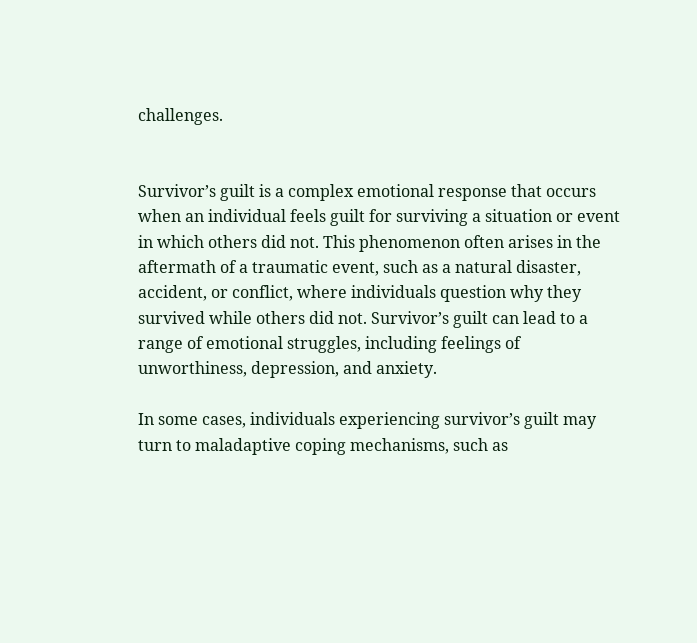challenges.


Survivor’s guilt is a complex emotional response that occurs when an individual feels guilt for surviving a situation or event in which others did not. This phenomenon often arises in the aftermath of a traumatic event, such as a natural disaster, accident, or conflict, where individuals question why they survived while others did not. Survivor’s guilt can lead to a range of emotional struggles, including feelings of unworthiness, depression, and anxiety.

In some cases, individuals experiencing survivor’s guilt may turn to maladaptive coping mechanisms, such as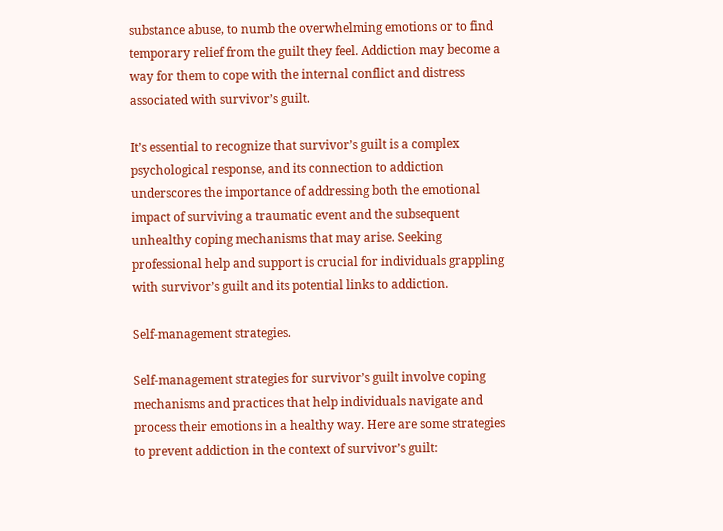substance abuse, to numb the overwhelming emotions or to find temporary relief from the guilt they feel. Addiction may become a way for them to cope with the internal conflict and distress associated with survivor’s guilt.

It’s essential to recognize that survivor’s guilt is a complex psychological response, and its connection to addiction underscores the importance of addressing both the emotional impact of surviving a traumatic event and the subsequent unhealthy coping mechanisms that may arise. Seeking professional help and support is crucial for individuals grappling with survivor’s guilt and its potential links to addiction.

Self-management strategies.

Self-management strategies for survivor’s guilt involve coping mechanisms and practices that help individuals navigate and process their emotions in a healthy way. Here are some strategies to prevent addiction in the context of survivor’s guilt: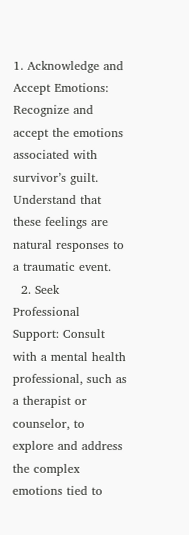1. Acknowledge and Accept Emotions: Recognize and accept the emotions associated with survivor’s guilt. Understand that these feelings are natural responses to a traumatic event.
  2. Seek Professional Support: Consult with a mental health professional, such as a therapist or counselor, to explore and address the complex emotions tied to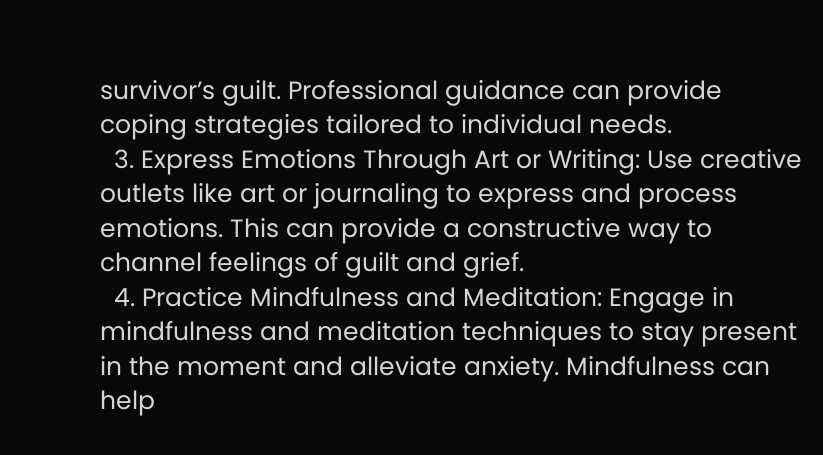survivor’s guilt. Professional guidance can provide coping strategies tailored to individual needs.
  3. Express Emotions Through Art or Writing: Use creative outlets like art or journaling to express and process emotions. This can provide a constructive way to channel feelings of guilt and grief.
  4. Practice Mindfulness and Meditation: Engage in mindfulness and meditation techniques to stay present in the moment and alleviate anxiety. Mindfulness can help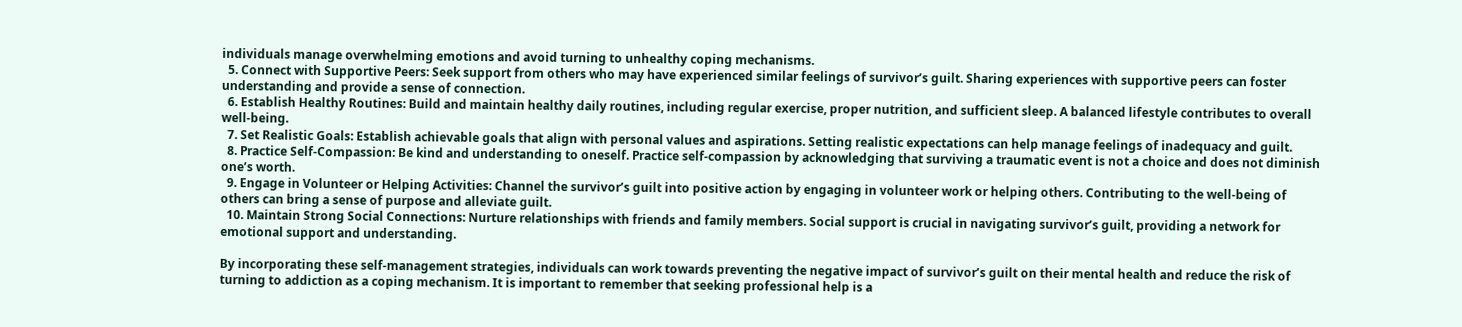individuals manage overwhelming emotions and avoid turning to unhealthy coping mechanisms.
  5. Connect with Supportive Peers: Seek support from others who may have experienced similar feelings of survivor’s guilt. Sharing experiences with supportive peers can foster understanding and provide a sense of connection.
  6. Establish Healthy Routines: Build and maintain healthy daily routines, including regular exercise, proper nutrition, and sufficient sleep. A balanced lifestyle contributes to overall well-being.
  7. Set Realistic Goals: Establish achievable goals that align with personal values and aspirations. Setting realistic expectations can help manage feelings of inadequacy and guilt.
  8. Practice Self-Compassion: Be kind and understanding to oneself. Practice self-compassion by acknowledging that surviving a traumatic event is not a choice and does not diminish one’s worth.
  9. Engage in Volunteer or Helping Activities: Channel the survivor’s guilt into positive action by engaging in volunteer work or helping others. Contributing to the well-being of others can bring a sense of purpose and alleviate guilt.
  10. Maintain Strong Social Connections: Nurture relationships with friends and family members. Social support is crucial in navigating survivor’s guilt, providing a network for emotional support and understanding.

By incorporating these self-management strategies, individuals can work towards preventing the negative impact of survivor’s guilt on their mental health and reduce the risk of turning to addiction as a coping mechanism. It is important to remember that seeking professional help is a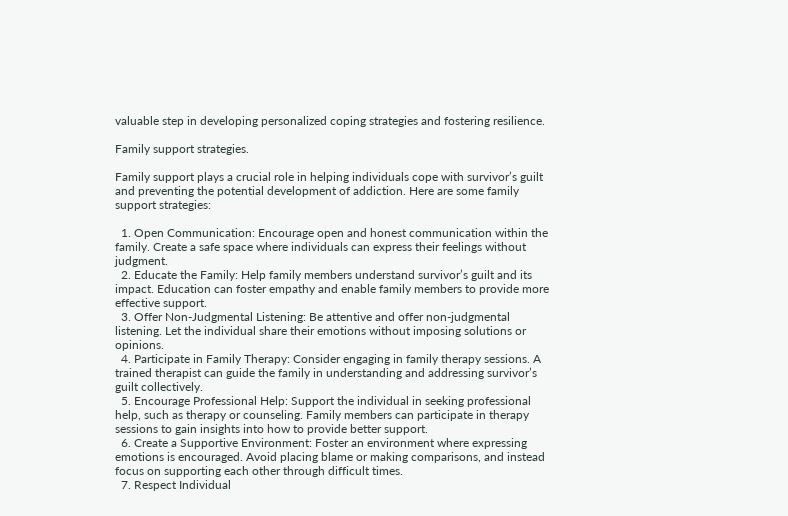valuable step in developing personalized coping strategies and fostering resilience.

Family support strategies.

Family support plays a crucial role in helping individuals cope with survivor’s guilt and preventing the potential development of addiction. Here are some family support strategies:

  1. Open Communication: Encourage open and honest communication within the family. Create a safe space where individuals can express their feelings without judgment.
  2. Educate the Family: Help family members understand survivor’s guilt and its impact. Education can foster empathy and enable family members to provide more effective support.
  3. Offer Non-Judgmental Listening: Be attentive and offer non-judgmental listening. Let the individual share their emotions without imposing solutions or opinions.
  4. Participate in Family Therapy: Consider engaging in family therapy sessions. A trained therapist can guide the family in understanding and addressing survivor’s guilt collectively.
  5. Encourage Professional Help: Support the individual in seeking professional help, such as therapy or counseling. Family members can participate in therapy sessions to gain insights into how to provide better support.
  6. Create a Supportive Environment: Foster an environment where expressing emotions is encouraged. Avoid placing blame or making comparisons, and instead focus on supporting each other through difficult times.
  7. Respect Individual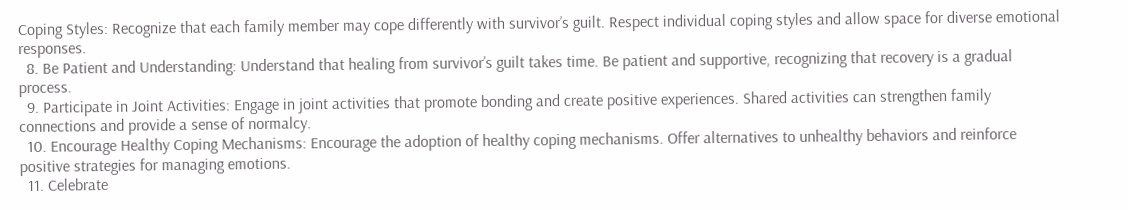Coping Styles: Recognize that each family member may cope differently with survivor’s guilt. Respect individual coping styles and allow space for diverse emotional responses.
  8. Be Patient and Understanding: Understand that healing from survivor’s guilt takes time. Be patient and supportive, recognizing that recovery is a gradual process.
  9. Participate in Joint Activities: Engage in joint activities that promote bonding and create positive experiences. Shared activities can strengthen family connections and provide a sense of normalcy.
  10. Encourage Healthy Coping Mechanisms: Encourage the adoption of healthy coping mechanisms. Offer alternatives to unhealthy behaviors and reinforce positive strategies for managing emotions.
  11. Celebrate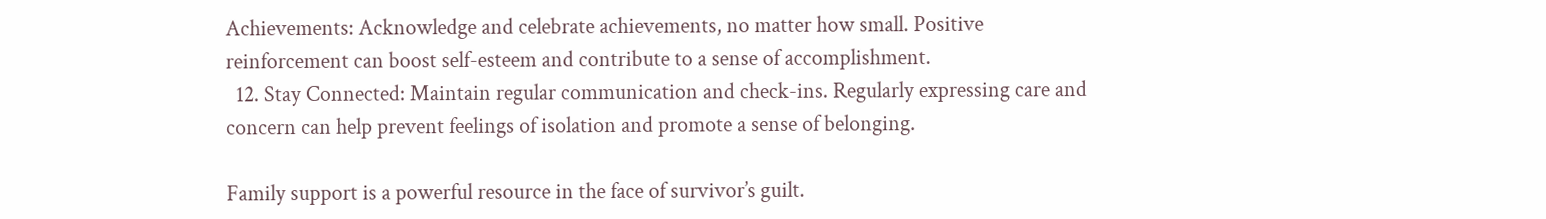Achievements: Acknowledge and celebrate achievements, no matter how small. Positive reinforcement can boost self-esteem and contribute to a sense of accomplishment.
  12. Stay Connected: Maintain regular communication and check-ins. Regularly expressing care and concern can help prevent feelings of isolation and promote a sense of belonging.

Family support is a powerful resource in the face of survivor’s guilt.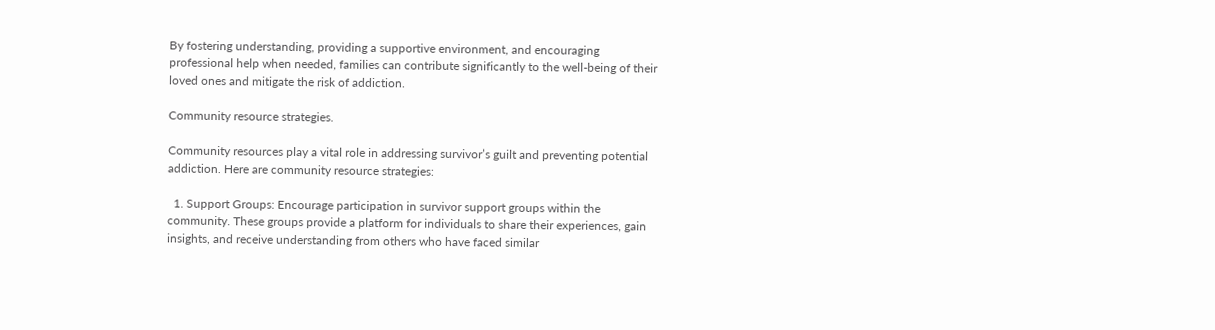By fostering understanding, providing a supportive environment, and encouraging professional help when needed, families can contribute significantly to the well-being of their loved ones and mitigate the risk of addiction.

Community resource strategies.

Community resources play a vital role in addressing survivor’s guilt and preventing potential addiction. Here are community resource strategies:

  1. Support Groups: Encourage participation in survivor support groups within the community. These groups provide a platform for individuals to share their experiences, gain insights, and receive understanding from others who have faced similar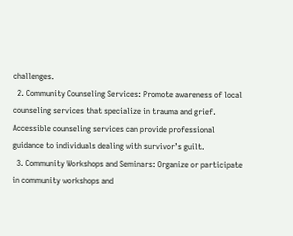challenges.
  2. Community Counseling Services: Promote awareness of local counseling services that specialize in trauma and grief. Accessible counseling services can provide professional guidance to individuals dealing with survivor’s guilt.
  3. Community Workshops and Seminars: Organize or participate in community workshops and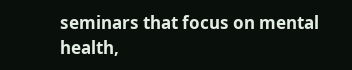seminars that focus on mental health,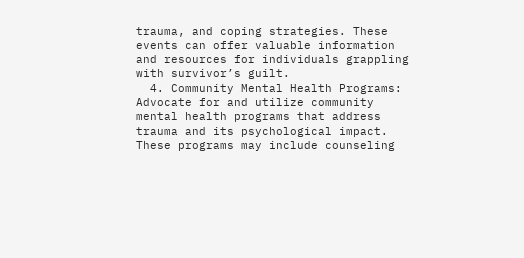trauma, and coping strategies. These events can offer valuable information and resources for individuals grappling with survivor’s guilt.
  4. Community Mental Health Programs: Advocate for and utilize community mental health programs that address trauma and its psychological impact. These programs may include counseling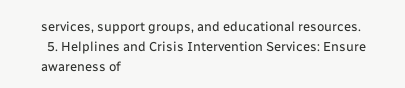services, support groups, and educational resources.
  5. Helplines and Crisis Intervention Services: Ensure awareness of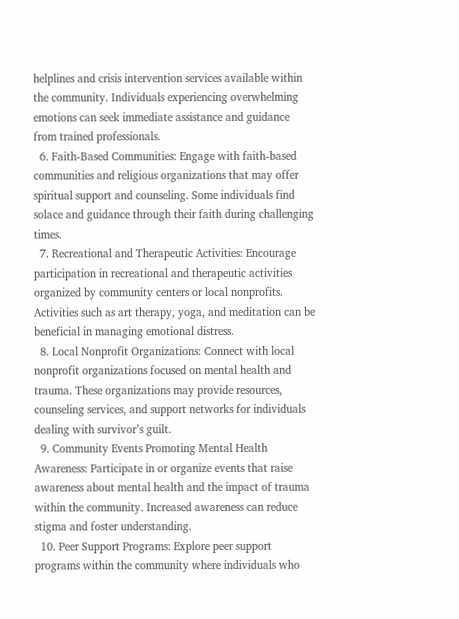helplines and crisis intervention services available within the community. Individuals experiencing overwhelming emotions can seek immediate assistance and guidance from trained professionals.
  6. Faith-Based Communities: Engage with faith-based communities and religious organizations that may offer spiritual support and counseling. Some individuals find solace and guidance through their faith during challenging times.
  7. Recreational and Therapeutic Activities: Encourage participation in recreational and therapeutic activities organized by community centers or local nonprofits. Activities such as art therapy, yoga, and meditation can be beneficial in managing emotional distress.
  8. Local Nonprofit Organizations: Connect with local nonprofit organizations focused on mental health and trauma. These organizations may provide resources, counseling services, and support networks for individuals dealing with survivor’s guilt.
  9. Community Events Promoting Mental Health Awareness: Participate in or organize events that raise awareness about mental health and the impact of trauma within the community. Increased awareness can reduce stigma and foster understanding.
  10. Peer Support Programs: Explore peer support programs within the community where individuals who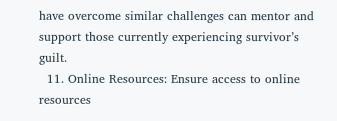have overcome similar challenges can mentor and support those currently experiencing survivor’s guilt.
  11. Online Resources: Ensure access to online resources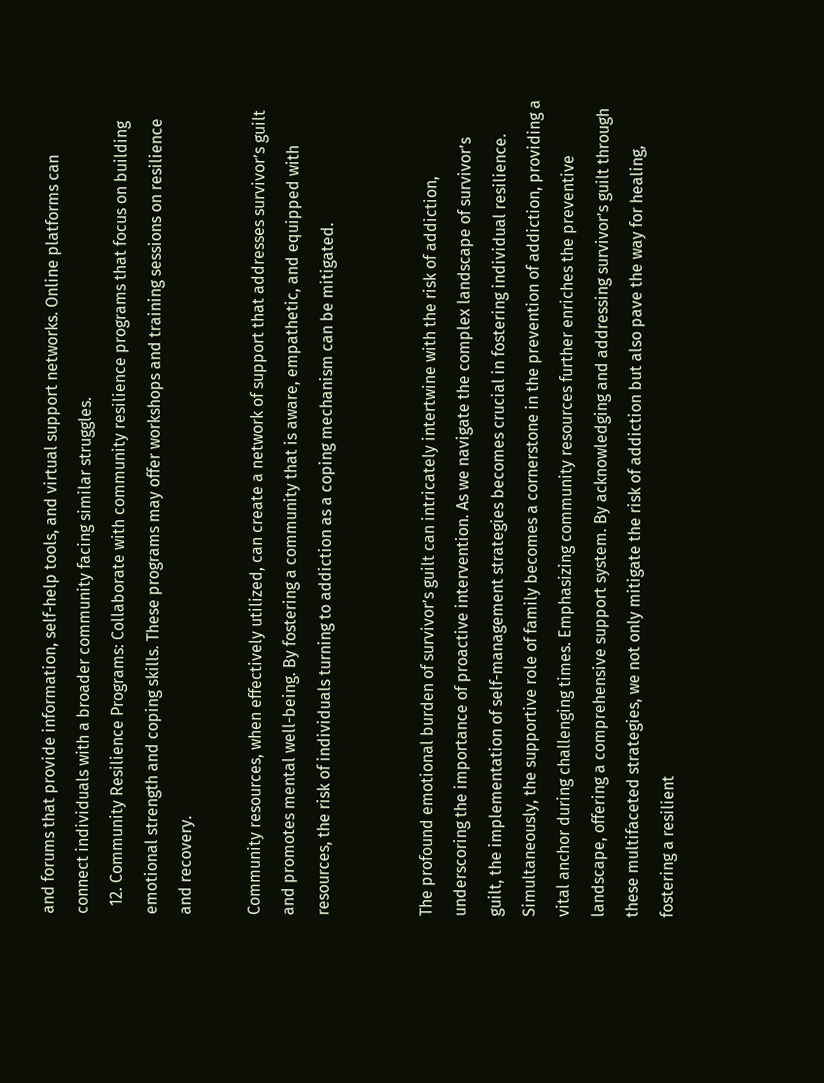and forums that provide information, self-help tools, and virtual support networks. Online platforms can connect individuals with a broader community facing similar struggles.
  12. Community Resilience Programs: Collaborate with community resilience programs that focus on building emotional strength and coping skills. These programs may offer workshops and training sessions on resilience and recovery.

Community resources, when effectively utilized, can create a network of support that addresses survivor’s guilt and promotes mental well-being. By fostering a community that is aware, empathetic, and equipped with resources, the risk of individuals turning to addiction as a coping mechanism can be mitigated.


The profound emotional burden of survivor’s guilt can intricately intertwine with the risk of addiction, underscoring the importance of proactive intervention. As we navigate the complex landscape of survivor’s guilt, the implementation of self-management strategies becomes crucial in fostering individual resilience. Simultaneously, the supportive role of family becomes a cornerstone in the prevention of addiction, providing a vital anchor during challenging times. Emphasizing community resources further enriches the preventive landscape, offering a comprehensive support system. By acknowledging and addressing survivor’s guilt through these multifaceted strategies, we not only mitigate the risk of addiction but also pave the way for healing, fostering a resilient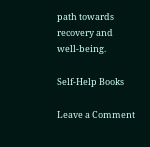path towards recovery and well-being.

Self-Help Books

Leave a Comment